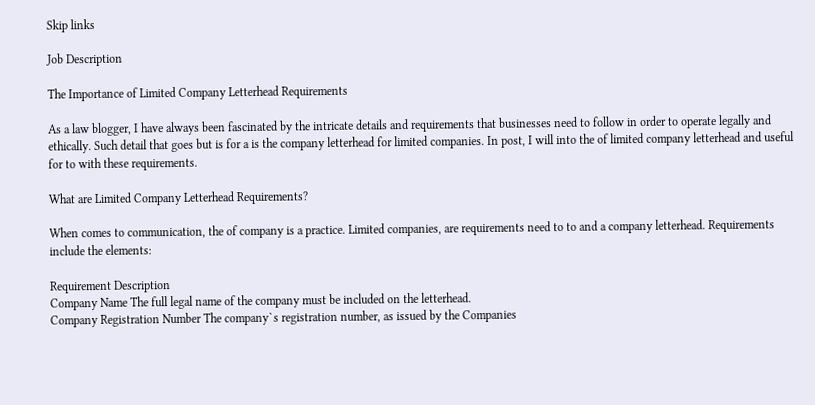Skip links

Job Description

The Importance of Limited Company Letterhead Requirements

As a law blogger, I have always been fascinated by the intricate details and requirements that businesses need to follow in order to operate legally and ethically. Such detail that goes but is for a is the company letterhead for limited companies. In post, I will into the of limited company letterhead and useful for to with these requirements.

What are Limited Company Letterhead Requirements?

When comes to communication, the of company is a practice. Limited companies, are requirements need to to and a company letterhead. Requirements include the elements:

Requirement Description
Company Name The full legal name of the company must be included on the letterhead.
Company Registration Number The company`s registration number, as issued by the Companies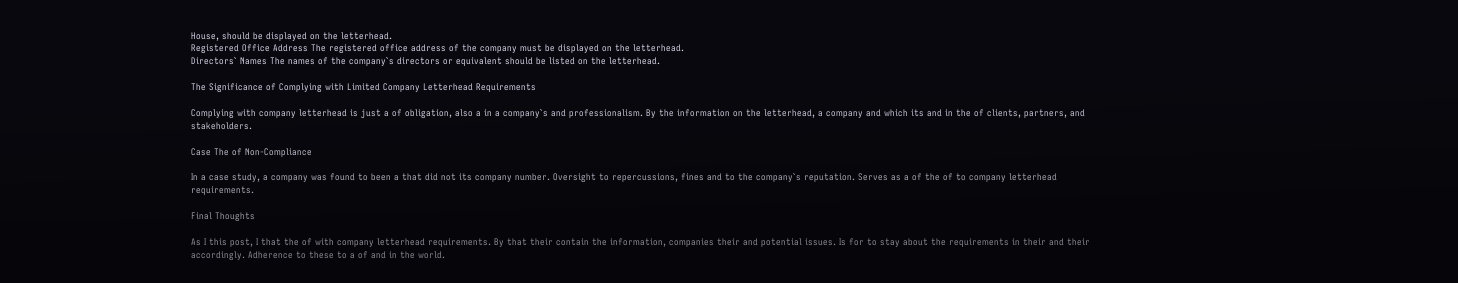House, should be displayed on the letterhead.
Registered Office Address The registered office address of the company must be displayed on the letterhead.
Directors` Names The names of the company`s directors or equivalent should be listed on the letterhead.

The Significance of Complying with Limited Company Letterhead Requirements

Complying with company letterhead is just a of obligation, also a in a company`s and professionalism. By the information on the letterhead, a company and which its and in the of clients, partners, and stakeholders.

Case The of Non-Compliance

In a case study, a company was found to been a that did not its company number. Oversight to repercussions, fines and to the company`s reputation. Serves as a of the of to company letterhead requirements.

Final Thoughts

As I this post, I that the of with company letterhead requirements. By that their contain the information, companies their and potential issues. Is for to stay about the requirements in their and their accordingly. Adherence to these to a of and in the world.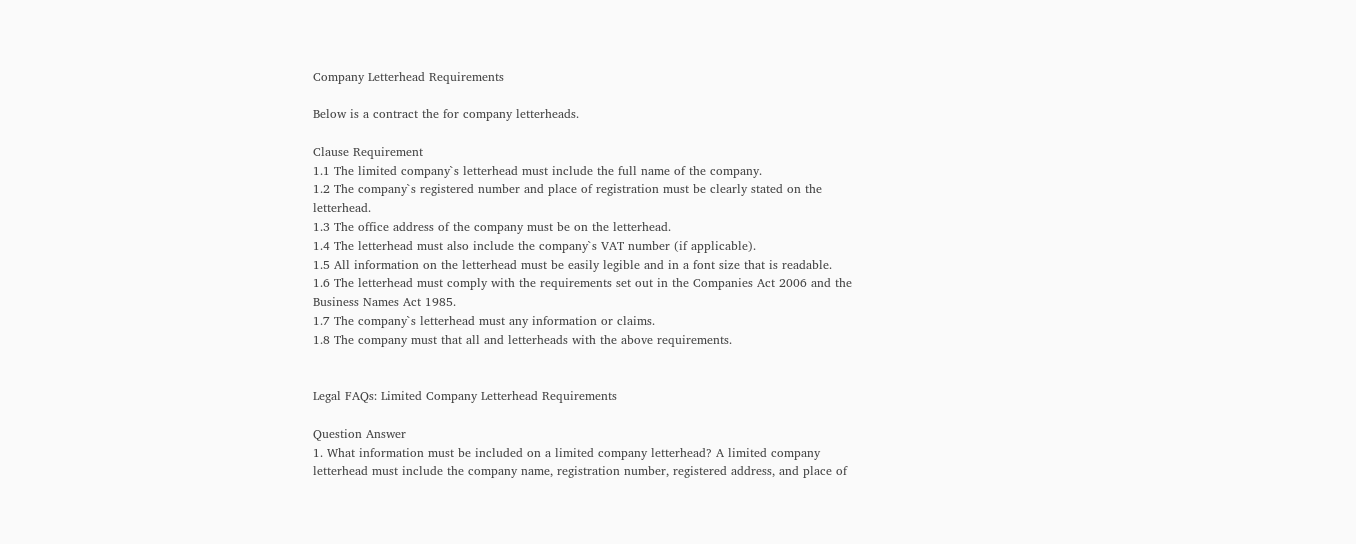Company Letterhead Requirements

Below is a contract the for company letterheads.

Clause Requirement
1.1 The limited company`s letterhead must include the full name of the company.
1.2 The company`s registered number and place of registration must be clearly stated on the letterhead.
1.3 The office address of the company must be on the letterhead.
1.4 The letterhead must also include the company`s VAT number (if applicable).
1.5 All information on the letterhead must be easily legible and in a font size that is readable.
1.6 The letterhead must comply with the requirements set out in the Companies Act 2006 and the Business Names Act 1985.
1.7 The company`s letterhead must any information or claims.
1.8 The company must that all and letterheads with the above requirements.


Legal FAQs: Limited Company Letterhead Requirements

Question Answer
1. What information must be included on a limited company letterhead? A limited company letterhead must include the company name, registration number, registered address, and place of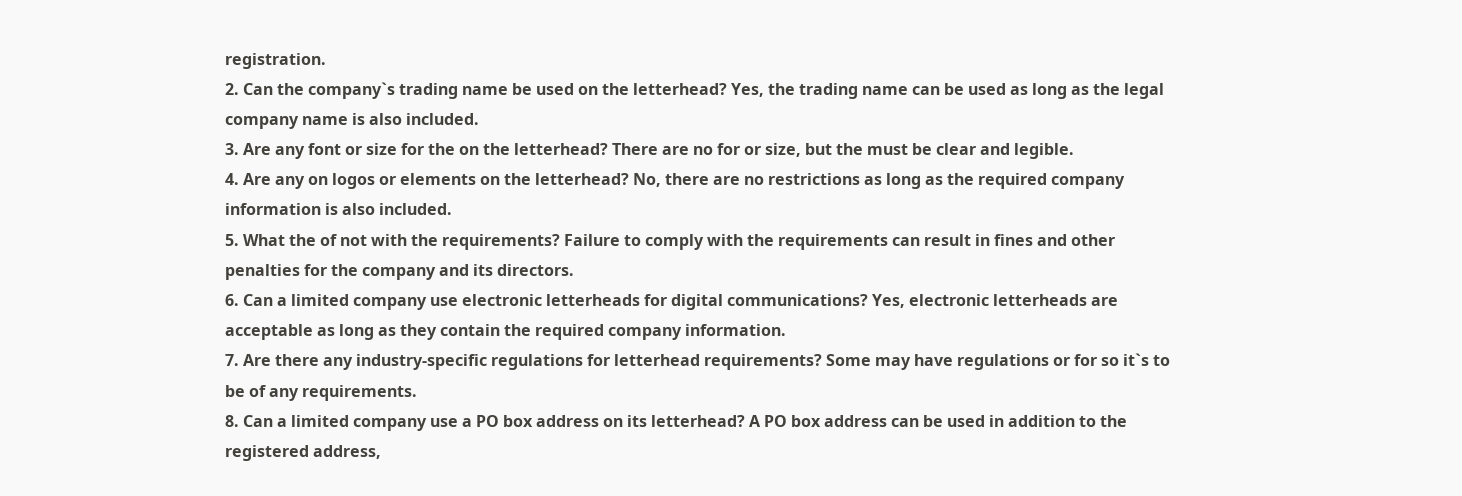registration.
2. Can the company`s trading name be used on the letterhead? Yes, the trading name can be used as long as the legal company name is also included.
3. Are any font or size for the on the letterhead? There are no for or size, but the must be clear and legible.
4. Are any on logos or elements on the letterhead? No, there are no restrictions as long as the required company information is also included.
5. What the of not with the requirements? Failure to comply with the requirements can result in fines and other penalties for the company and its directors.
6. Can a limited company use electronic letterheads for digital communications? Yes, electronic letterheads are acceptable as long as they contain the required company information.
7. Are there any industry-specific regulations for letterhead requirements? Some may have regulations or for so it`s to be of any requirements.
8. Can a limited company use a PO box address on its letterhead? A PO box address can be used in addition to the registered address,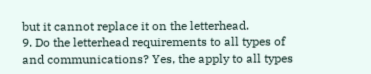but it cannot replace it on the letterhead.
9. Do the letterhead requirements to all types of and communications? Yes, the apply to all types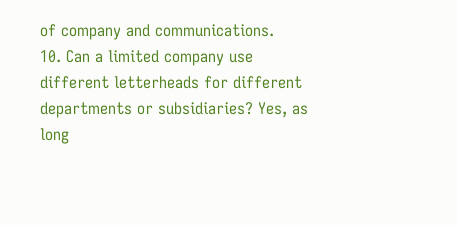of company and communications.
10. Can a limited company use different letterheads for different departments or subsidiaries? Yes, as long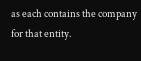as each contains the company for that entity.